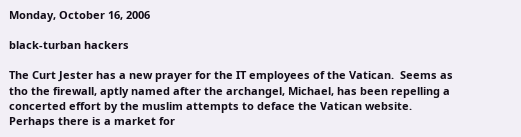Monday, October 16, 2006

black-turban hackers

The Curt Jester has a new prayer for the IT employees of the Vatican.  Seems as tho the firewall, aptly named after the archangel, Michael, has been repelling a concerted effort by the muslim attempts to deface the Vatican website.
Perhaps there is a market for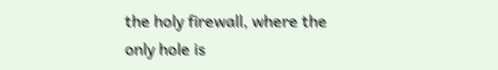the holy firewall, where the only hole is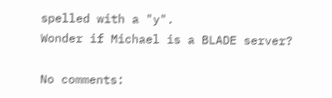spelled with a "y".
Wonder if Michael is a BLADE server?

No comments: